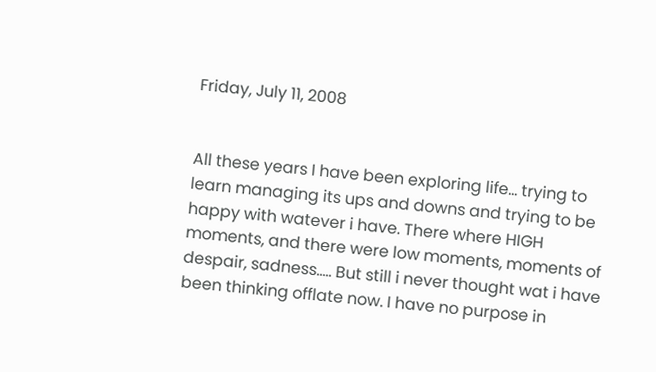Friday, July 11, 2008


All these years I have been exploring life... trying to learn managing its ups and downs and trying to be happy with watever i have. There where HIGH moments, and there were low moments, moments of despair, sadness..... But still i never thought wat i have been thinking offlate now. I have no purpose in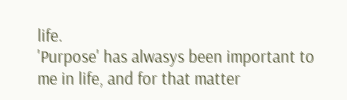life.
'Purpose' has alwasys been important to me in life, and for that matter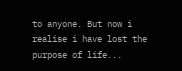to anyone. But now i realise i have lost the purpose of life...